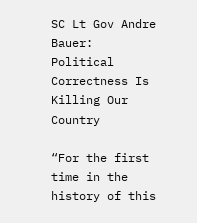SC Lt Gov Andre Bauer: Political Correctness Is Killing Our Country

“For the first time in the history of this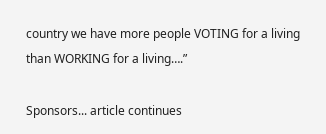country we have more people VOTING for a living than WORKING for a living….”

Sponsors... article continues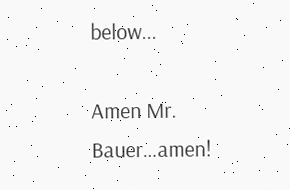below...

Amen Mr. Bauer…amen!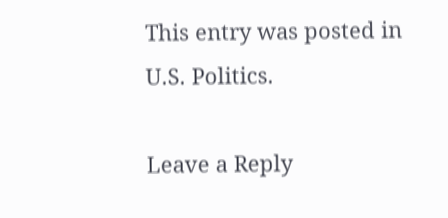This entry was posted in U.S. Politics.

Leave a Reply